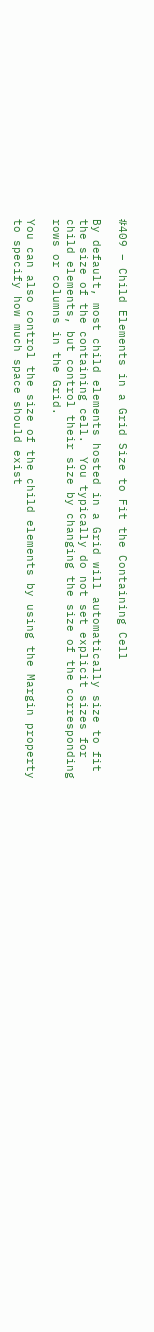#409 – Child Elements in a Grid Size to Fit the Containing Cell

By default, most child elements hosted in a Grid will automatically size to fit the size of the containing cell.  You typically do not set explicit sizes for child elements, but control their size by changing the size of the corresponding rows or columns in the Grid.

You can also control the size of the child elements by using the Margin property to specify how much space should exist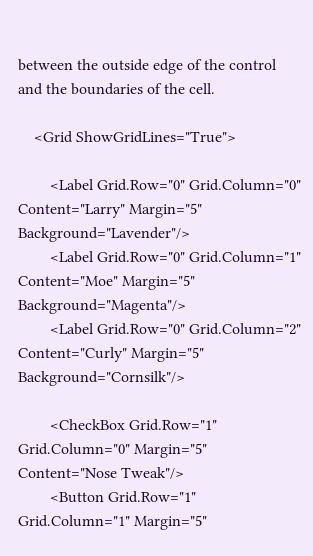between the outside edge of the control and the boundaries of the cell.

    <Grid ShowGridLines="True">

        <Label Grid.Row="0" Grid.Column="0" Content="Larry" Margin="5" Background="Lavender"/>
        <Label Grid.Row="0" Grid.Column="1" Content="Moe" Margin="5" Background="Magenta"/>
        <Label Grid.Row="0" Grid.Column="2" Content="Curly" Margin="5" Background="Cornsilk"/>

        <CheckBox Grid.Row="1" Grid.Column="0" Margin="5" Content="Nose Tweak"/>
        <Button Grid.Row="1" Grid.Column="1" Margin="5"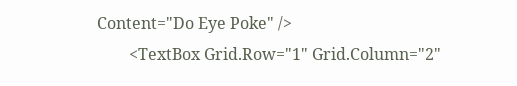Content="Do Eye Poke" />
        <TextBox Grid.Row="1" Grid.Column="2"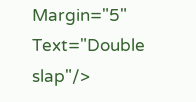Margin="5" Text="Double slap"/>